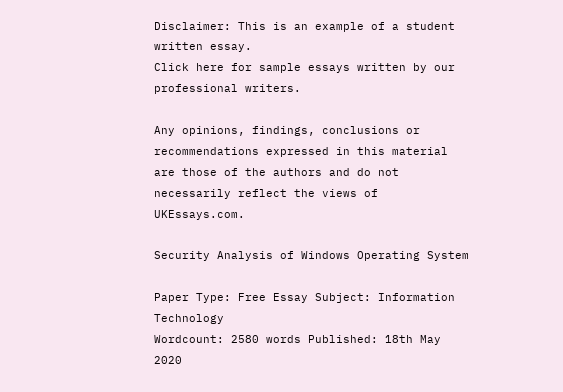Disclaimer: This is an example of a student written essay.
Click here for sample essays written by our professional writers.

Any opinions, findings, conclusions or recommendations expressed in this material are those of the authors and do not necessarily reflect the views of UKEssays.com.

Security Analysis of Windows Operating System

Paper Type: Free Essay Subject: Information Technology
Wordcount: 2580 words Published: 18th May 2020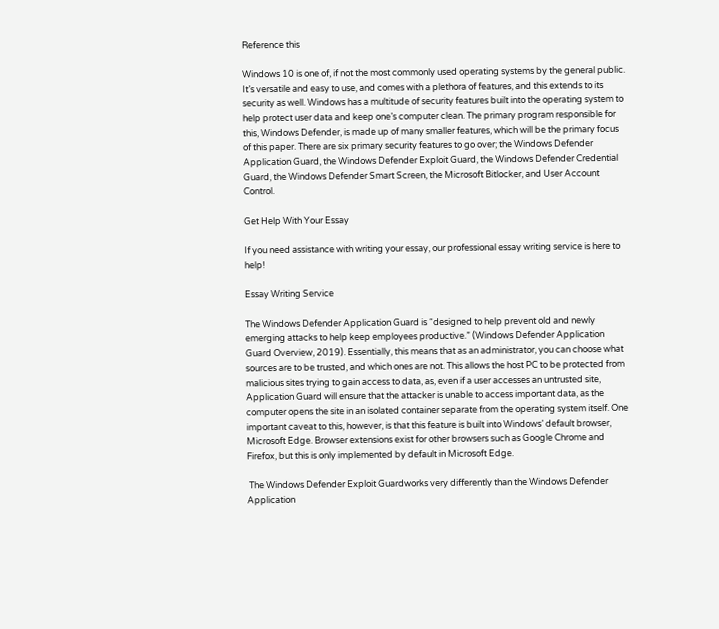Reference this

Windows 10 is one of, if not the most commonly used operating systems by the general public. It’s versatile and easy to use, and comes with a plethora of features, and this extends to its security as well. Windows has a multitude of security features built into the operating system to help protect user data and keep one’s computer clean. The primary program responsible for this, Windows Defender, is made up of many smaller features, which will be the primary focus of this paper. There are six primary security features to go over; the Windows Defender Application Guard, the Windows Defender Exploit Guard, the Windows Defender Credential Guard, the Windows Defender Smart Screen, the Microsoft Bitlocker, and User Account Control.

Get Help With Your Essay

If you need assistance with writing your essay, our professional essay writing service is here to help!

Essay Writing Service

The Windows Defender Application Guard is “designed to help prevent old and newly emerging attacks to help keep employees productive.” (Windows Defender Application Guard Overview, 2019). Essentially, this means that as an administrator, you can choose what sources are to be trusted, and which ones are not. This allows the host PC to be protected from malicious sites trying to gain access to data, as, even if a user accesses an untrusted site, Application Guard will ensure that the attacker is unable to access important data, as the computer opens the site in an isolated container separate from the operating system itself. One important caveat to this, however, is that this feature is built into Windows’ default browser, Microsoft Edge. Browser extensions exist for other browsers such as Google Chrome and Firefox, but this is only implemented by default in Microsoft Edge.

 The Windows Defender Exploit Guardworks very differently than the Windows Defender Application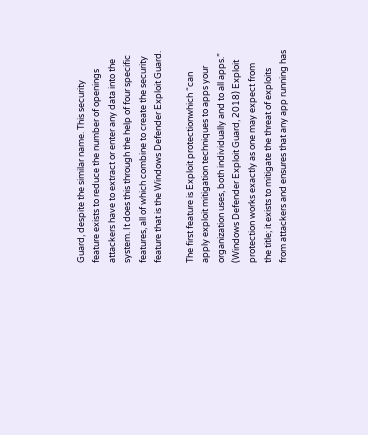Guard, despite the similar name. This security feature exists to reduce the number of openings attackers have to extract or enter any data into the system. It does this through the help of four specific features, all of which combine to create the security feature that is the Windows Defender Exploit Guard.

The first feature is Exploit protectionwhich “can apply exploit mitigation techniques to apps your organization uses, both individually and to all apps.” (Windows Defender Exploit Guard, 2018) Exploit protection works exactly as one may expect from the title; it exists to mitigate the threat of exploits from attackers and ensures that any app running has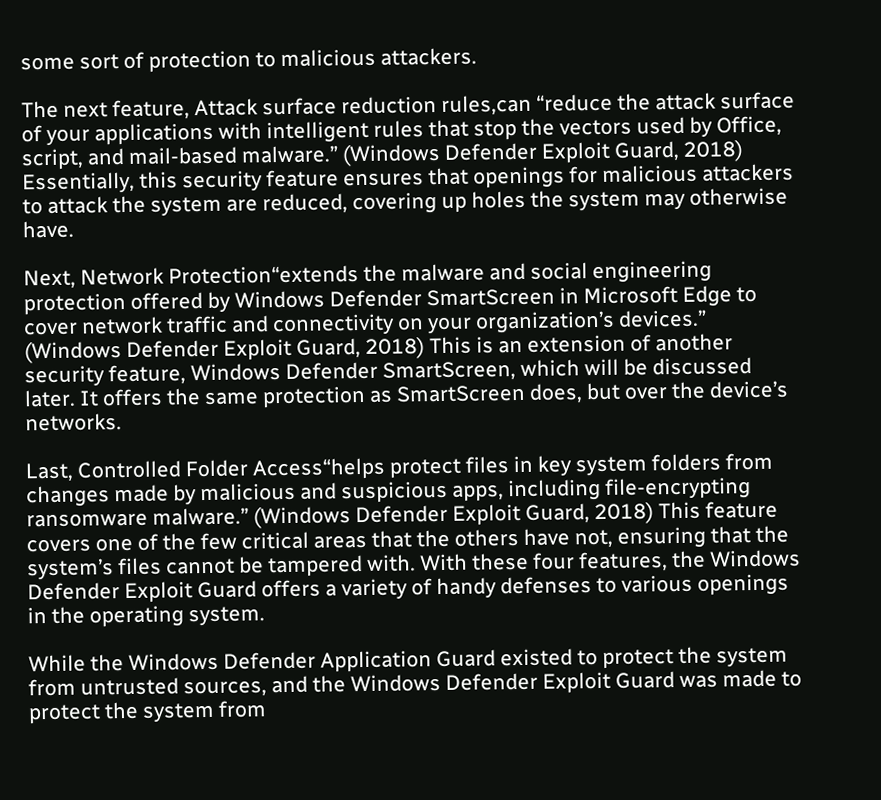some sort of protection to malicious attackers.

The next feature, Attack surface reduction rules,can “reduce the attack surface of your applications with intelligent rules that stop the vectors used by Office, script, and mail-based malware.” (Windows Defender Exploit Guard, 2018) Essentially, this security feature ensures that openings for malicious attackers to attack the system are reduced, covering up holes the system may otherwise have.

Next, Network Protection“extends the malware and social engineering protection offered by Windows Defender SmartScreen in Microsoft Edge to cover network traffic and connectivity on your organization’s devices.” (Windows Defender Exploit Guard, 2018) This is an extension of another security feature, Windows Defender SmartScreen, which will be discussed later. It offers the same protection as SmartScreen does, but over the device’s networks.

Last, Controlled Folder Access“helps protect files in key system folders from changes made by malicious and suspicious apps, including file-encrypting ransomware malware.” (Windows Defender Exploit Guard, 2018) This feature covers one of the few critical areas that the others have not, ensuring that the system’s files cannot be tampered with. With these four features, the Windows Defender Exploit Guard offers a variety of handy defenses to various openings in the operating system.

While the Windows Defender Application Guard existed to protect the system from untrusted sources, and the Windows Defender Exploit Guard was made to protect the system from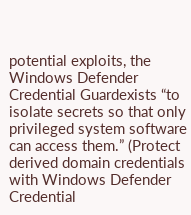potential exploits, the Windows Defender Credential Guardexists “to isolate secrets so that only privileged system software can access them.” (Protect derived domain credentials with Windows Defender Credential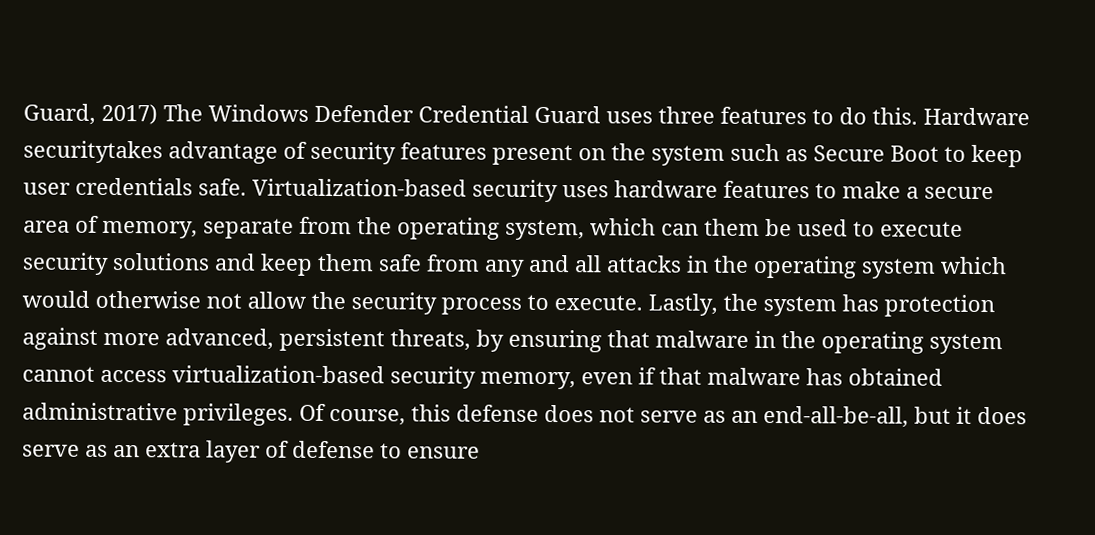Guard, 2017) The Windows Defender Credential Guard uses three features to do this. Hardware securitytakes advantage of security features present on the system such as Secure Boot to keep user credentials safe. Virtualization-based security uses hardware features to make a secure area of memory, separate from the operating system, which can them be used to execute security solutions and keep them safe from any and all attacks in the operating system which would otherwise not allow the security process to execute. Lastly, the system has protection against more advanced, persistent threats, by ensuring that malware in the operating system cannot access virtualization-based security memory, even if that malware has obtained administrative privileges. Of course, this defense does not serve as an end-all-be-all, but it does serve as an extra layer of defense to ensure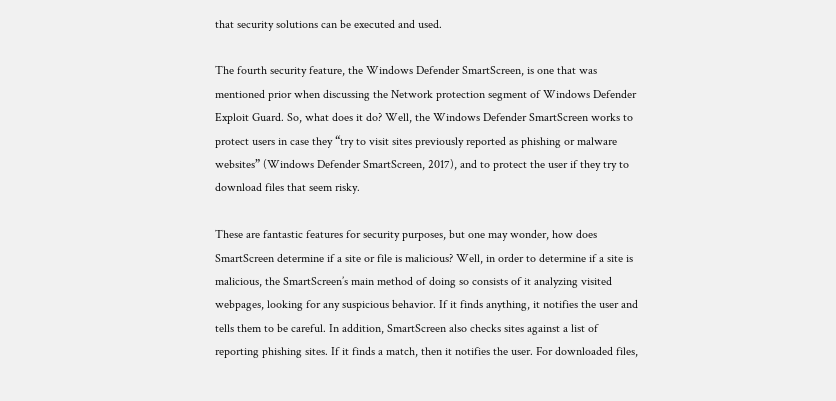that security solutions can be executed and used.

The fourth security feature, the Windows Defender SmartScreen, is one that was mentioned prior when discussing the Network protection segment of Windows Defender Exploit Guard. So, what does it do? Well, the Windows Defender SmartScreen works to protect users in case they “try to visit sites previously reported as phishing or malware websites” (Windows Defender SmartScreen, 2017), and to protect the user if they try to download files that seem risky.

These are fantastic features for security purposes, but one may wonder, how does SmartScreen determine if a site or file is malicious? Well, in order to determine if a site is malicious, the SmartScreen’s main method of doing so consists of it analyzing visited webpages, looking for any suspicious behavior. If it finds anything, it notifies the user and tells them to be careful. In addition, SmartScreen also checks sites against a list of reporting phishing sites. If it finds a match, then it notifies the user. For downloaded files,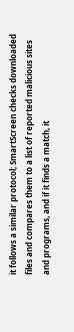it follows a similar protocol; SmartScreen checks downloaded files and compares them to a list of reported malicious sites and programs, and if it finds a match, it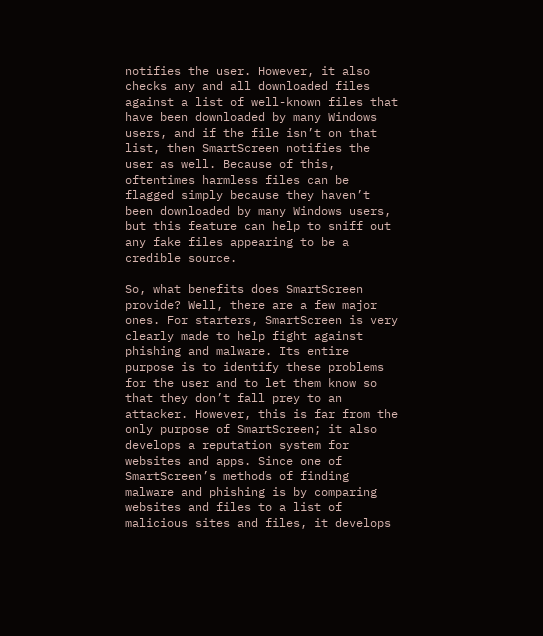notifies the user. However, it also checks any and all downloaded files against a list of well-known files that have been downloaded by many Windows users, and if the file isn’t on that list, then SmartScreen notifies the user as well. Because of this, oftentimes harmless files can be flagged simply because they haven’t been downloaded by many Windows users, but this feature can help to sniff out any fake files appearing to be a credible source.

So, what benefits does SmartScreen provide? Well, there are a few major ones. For starters, SmartScreen is very clearly made to help fight against phishing and malware. Its entire purpose is to identify these problems for the user and to let them know so that they don’t fall prey to an attacker. However, this is far from the only purpose of SmartScreen; it also develops a reputation system for websites and apps. Since one of SmartScreen’s methods of finding malware and phishing is by comparing websites and files to a list of malicious sites and files, it develops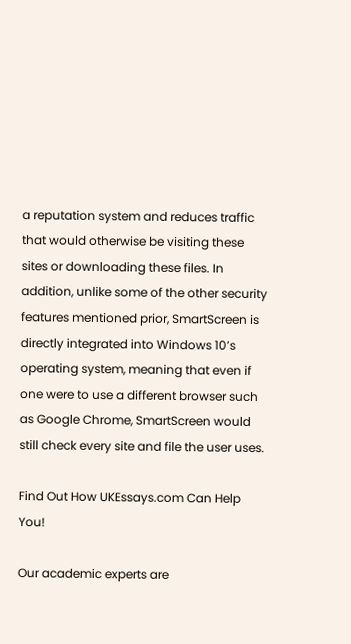a reputation system and reduces traffic that would otherwise be visiting these sites or downloading these files. In addition, unlike some of the other security features mentioned prior, SmartScreen is directly integrated into Windows 10’s operating system, meaning that even if one were to use a different browser such as Google Chrome, SmartScreen would still check every site and file the user uses.

Find Out How UKEssays.com Can Help You!

Our academic experts are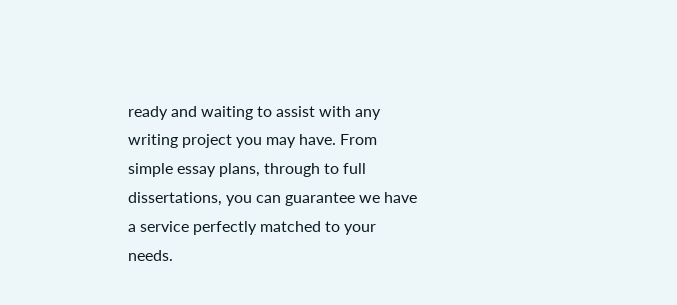ready and waiting to assist with any writing project you may have. From simple essay plans, through to full dissertations, you can guarantee we have a service perfectly matched to your needs.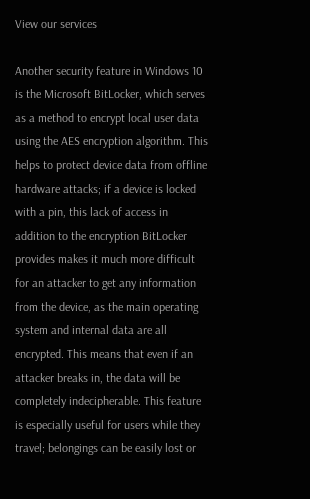View our services

Another security feature in Windows 10 is the Microsoft BitLocker, which serves as a method to encrypt local user data using the AES encryption algorithm. This helps to protect device data from offline hardware attacks; if a device is locked with a pin, this lack of access in addition to the encryption BitLocker provides makes it much more difficult for an attacker to get any information from the device, as the main operating system and internal data are all encrypted. This means that even if an attacker breaks in, the data will be completely indecipherable. This feature is especially useful for users while they travel; belongings can be easily lost or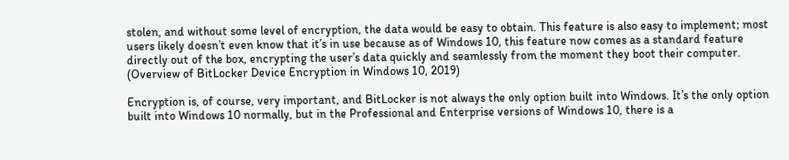stolen, and without some level of encryption, the data would be easy to obtain. This feature is also easy to implement; most users likely doesn’t even know that it’s in use because as of Windows 10, this feature now comes as a standard feature directly out of the box, encrypting the user’s data quickly and seamlessly from the moment they boot their computer. (Overview of BitLocker Device Encryption in Windows 10, 2019)

Encryption is, of course, very important, and BitLocker is not always the only option built into Windows. It’s the only option built into Windows 10 normally, but in the Professional and Enterprise versions of Windows 10, there is a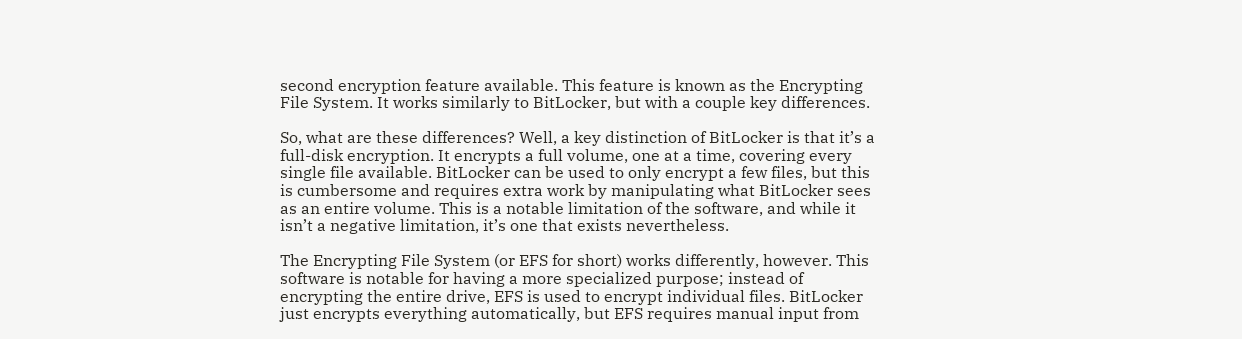second encryption feature available. This feature is known as the Encrypting File System. It works similarly to BitLocker, but with a couple key differences.

So, what are these differences? Well, a key distinction of BitLocker is that it’s a full-disk encryption. It encrypts a full volume, one at a time, covering every single file available. BitLocker can be used to only encrypt a few files, but this is cumbersome and requires extra work by manipulating what BitLocker sees as an entire volume. This is a notable limitation of the software, and while it isn’t a negative limitation, it’s one that exists nevertheless.

The Encrypting File System (or EFS for short) works differently, however. This software is notable for having a more specialized purpose; instead of encrypting the entire drive, EFS is used to encrypt individual files. BitLocker just encrypts everything automatically, but EFS requires manual input from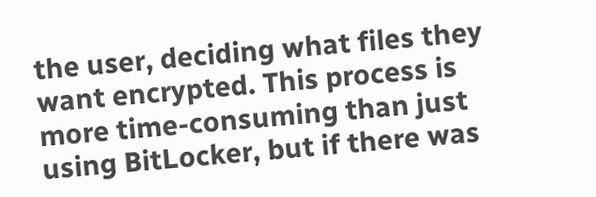the user, deciding what files they want encrypted. This process is more time-consuming than just using BitLocker, but if there was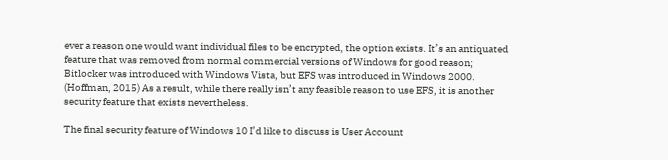ever a reason one would want individual files to be encrypted, the option exists. It’s an antiquated feature that was removed from normal commercial versions of Windows for good reason; Bitlocker was introduced with Windows Vista, but EFS was introduced in Windows 2000. (Hoffman, 2015) As a result, while there really isn’t any feasible reason to use EFS, it is another security feature that exists nevertheless.

The final security feature of Windows 10 I’d like to discuss is User Account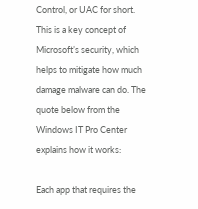Control, or UAC for short. This is a key concept of Microsoft’s security, which helps to mitigate how much damage malware can do. The quote below from the Windows IT Pro Center explains how it works:

Each app that requires the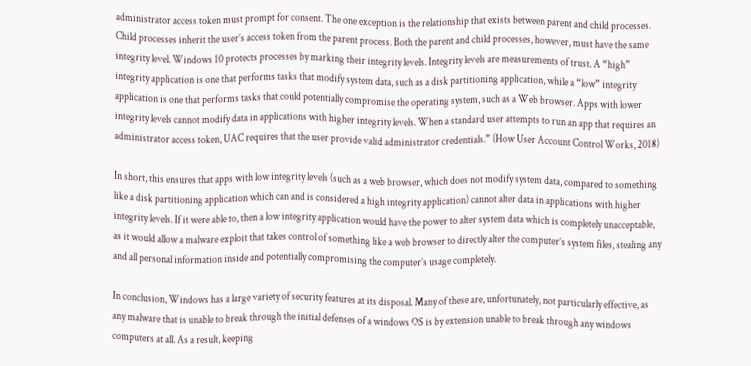administrator access token must prompt for consent. The one exception is the relationship that exists between parent and child processes. Child processes inherit the user’s access token from the parent process. Both the parent and child processes, however, must have the same integrity level. Windows 10 protects processes by marking their integrity levels. Integrity levels are measurements of trust. A “high” integrity application is one that performs tasks that modify system data, such as a disk partitioning application, while a “low” integrity application is one that performs tasks that could potentially compromise the operating system, such as a Web browser. Apps with lower integrity levels cannot modify data in applications with higher integrity levels. When a standard user attempts to run an app that requires an administrator access token, UAC requires that the user provide valid administrator credentials.” (How User Account Control Works, 2018)

In short, this ensures that apps with low integrity levels (such as a web browser, which does not modify system data, compared to something like a disk partitioning application which can and is considered a high integrity application) cannot alter data in applications with higher integrity levels. If it were able to, then a low integrity application would have the power to alter system data which is completely unacceptable, as it would allow a malware exploit that takes control of something like a web browser to directly alter the computer’s system files, stealing any and all personal information inside and potentially compromising the computer’s usage completely.

In conclusion, Windows has a large variety of security features at its disposal. Many of these are, unfortunately, not particularly effective, as any malware that is unable to break through the initial defenses of a windows OS is by extension unable to break through any windows computers at all. As a result, keeping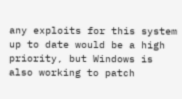any exploits for this system up to date would be a high priority, but Windows is also working to patch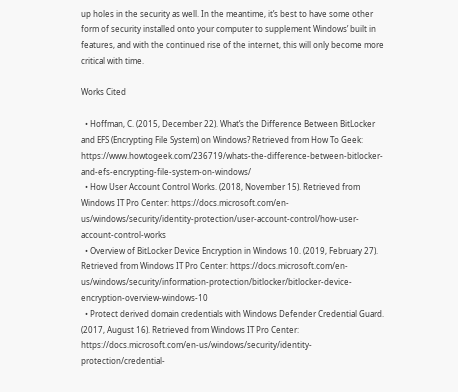up holes in the security as well. In the meantime, it’s best to have some other form of security installed onto your computer to supplement Windows’ built in features, and with the continued rise of the internet, this will only become more critical with time.

Works Cited

  • Hoffman, C. (2015, December 22). What’s the Difference Between BitLocker and EFS (Encrypting File System) on Windows? Retrieved from How To Geek: https://www.howtogeek.com/236719/whats-the-difference-between-bitlocker-and-efs-encrypting-file-system-on-windows/
  • How User Account Control Works. (2018, November 15). Retrieved from Windows IT Pro Center: https://docs.microsoft.com/en-us/windows/security/identity-protection/user-account-control/how-user-account-control-works
  • Overview of BitLocker Device Encryption in Windows 10. (2019, February 27). Retrieved from Windows IT Pro Center: https://docs.microsoft.com/en-us/windows/security/information-protection/bitlocker/bitlocker-device-encryption-overview-windows-10
  • Protect derived domain credentials with Windows Defender Credential Guard. (2017, August 16). Retrieved from Windows IT Pro Center: https://docs.microsoft.com/en-us/windows/security/identity-protection/credential-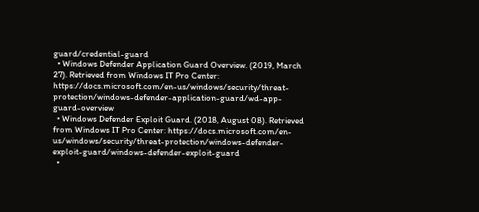guard/credential-guard
  • Windows Defender Application Guard Overview. (2019, March 27). Retrieved from Windows IT Pro Center: https://docs.microsoft.com/en-us/windows/security/threat-protection/windows-defender-application-guard/wd-app-guard-overview
  • Windows Defender Exploit Guard. (2018, August 08). Retrieved from Windows IT Pro Center: https://docs.microsoft.com/en-us/windows/security/threat-protection/windows-defender-exploit-guard/windows-defender-exploit-guard
  •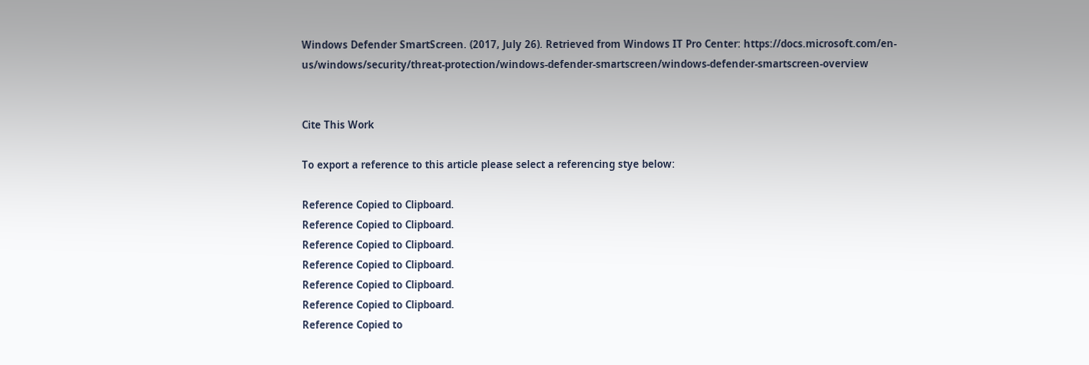Windows Defender SmartScreen. (2017, July 26). Retrieved from Windows IT Pro Center: https://docs.microsoft.com/en-us/windows/security/threat-protection/windows-defender-smartscreen/windows-defender-smartscreen-overview


Cite This Work

To export a reference to this article please select a referencing stye below:

Reference Copied to Clipboard.
Reference Copied to Clipboard.
Reference Copied to Clipboard.
Reference Copied to Clipboard.
Reference Copied to Clipboard.
Reference Copied to Clipboard.
Reference Copied to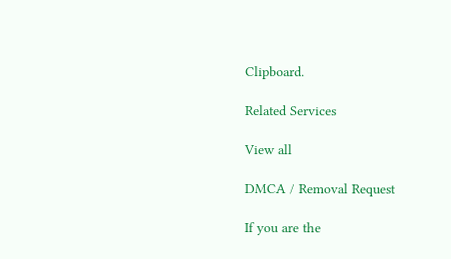Clipboard.

Related Services

View all

DMCA / Removal Request

If you are the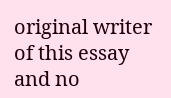original writer of this essay and no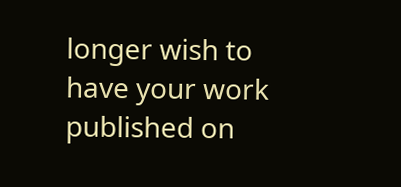longer wish to have your work published on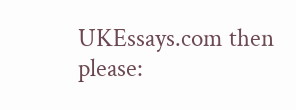UKEssays.com then please: